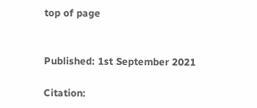top of page


Published: 1st September 2021

Citation: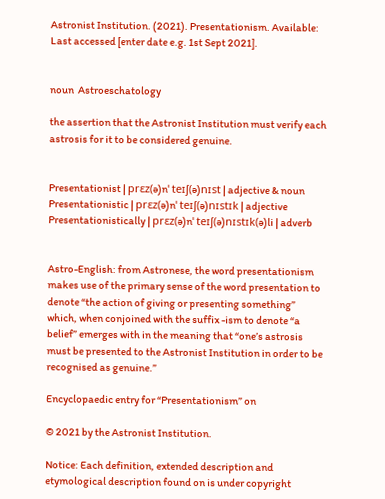Astronist Institution. (2021). Presentationism. Available: Last accessed [enter date e.g. 1st Sept 2021].


noun  Astroeschatology

the assertion that the Astronist Institution must verify each astrosis for it to be considered genuine.


Presentationist | prɛz(ə)nˈ teɪʃ(ə)nɪst | adjective & noun
Presentationistic | prɛz(ə)nˈ teɪʃ(ə)nɪstɪk | adjective
Presentationistically | prɛz(ə)nˈ teɪʃ(ə)nɪstɪk(ə)li | adverb


Astro-English: from Astronese, the word presentationism makes use of the primary sense of the word presentation to denote “the action of giving or presenting something” which, when conjoined with the suffix -ism to denote “a belief” emerges with in the meaning that “one’s astrosis must be presented to the Astronist Institution in order to be recognised as genuine.”

Encyclopaedic entry for “Presentationism” on

© 2021 by the Astronist Institution.

Notice: Each definition, extended description and etymological description found on is under copyright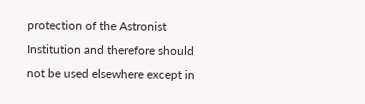protection of the Astronist Institution and therefore should not be used elsewhere except in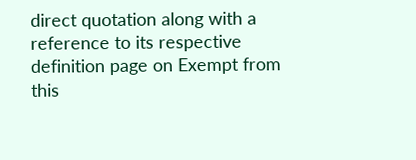direct quotation along with a reference to its respective definition page on Exempt from this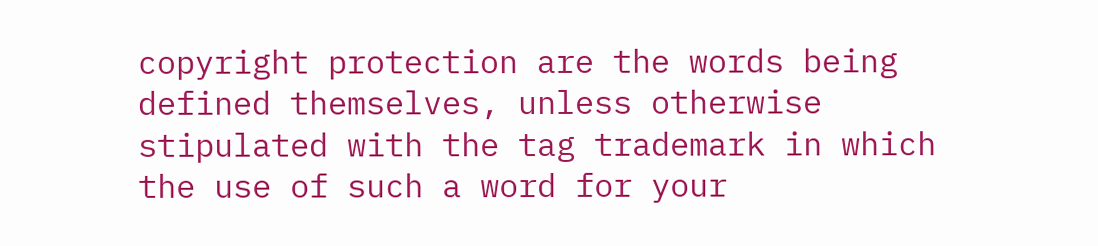copyright protection are the words being defined themselves, unless otherwise stipulated with the tag trademark in which the use of such a word for your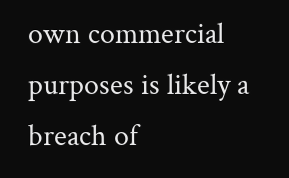own commercial purposes is likely a breach of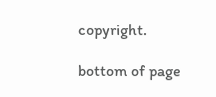copyright.

bottom of page